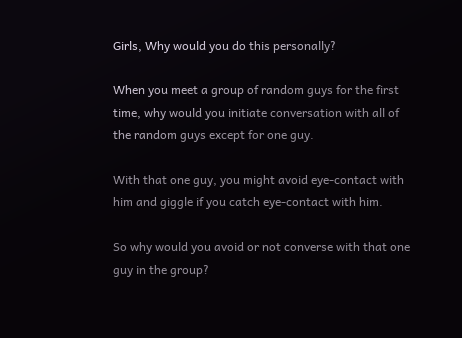Girls, Why would you do this personally?

When you meet a group of random guys for the first time, why would you initiate conversation with all of the random guys except for one guy.

With that one guy, you might avoid eye-contact with him and giggle if you catch eye-contact with him.

So why would you avoid or not converse with that one guy in the group?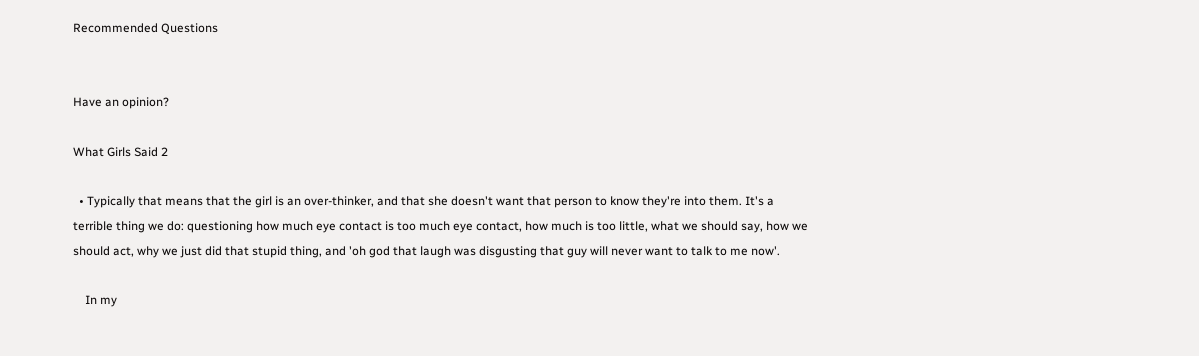Recommended Questions


Have an opinion?

What Girls Said 2

  • Typically that means that the girl is an over-thinker, and that she doesn't want that person to know they're into them. It's a terrible thing we do: questioning how much eye contact is too much eye contact, how much is too little, what we should say, how we should act, why we just did that stupid thing, and 'oh god that laugh was disgusting that guy will never want to talk to me now'.

    In my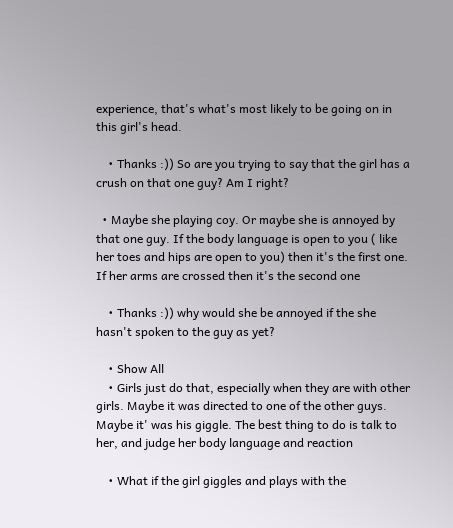experience, that's what's most likely to be going on in this girl's head.

    • Thanks :)) So are you trying to say that the girl has a crush on that one guy? Am I right?

  • Maybe she playing coy. Or maybe she is annoyed by that one guy. If the body language is open to you ( like her toes and hips are open to you) then it's the first one. If her arms are crossed then it's the second one

    • Thanks :)) why would she be annoyed if the she hasn't spoken to the guy as yet?

    • Show All
    • Girls just do that, especially when they are with other girls. Maybe it was directed to one of the other guys. Maybe it' was his giggle. The best thing to do is talk to her, and judge her body language and reaction

    • What if the girl giggles and plays with the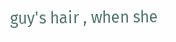guy's hair , when she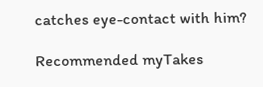catches eye-contact with him?

Recommended myTakes